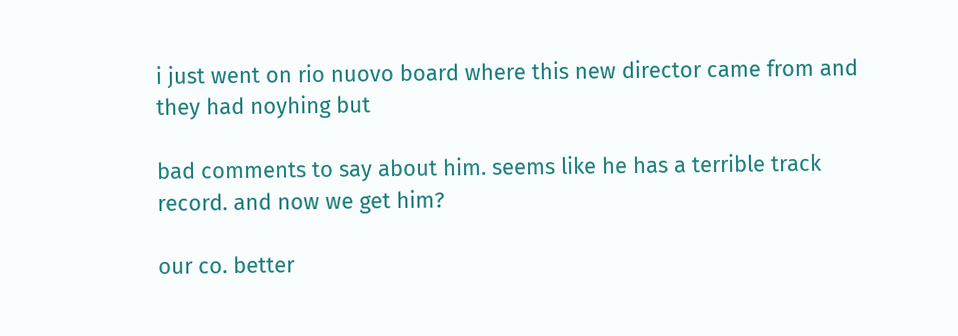i just went on rio nuovo board where this new director came from and they had noyhing but

bad comments to say about him. seems like he has a terrible track record. and now we get him?

our co. better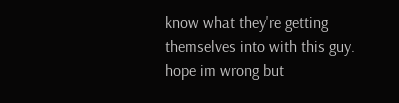know what they're getting themselves into with this guy. hope im wrong but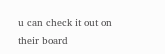u can check it out on their board